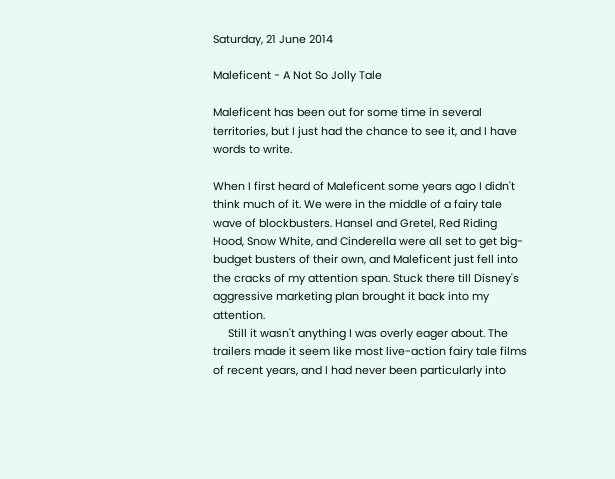Saturday, 21 June 2014

Maleficent - A Not So Jolly Tale

Maleficent has been out for some time in several territories, but I just had the chance to see it, and I have words to write.

When I first heard of Maleficent some years ago I didn't think much of it. We were in the middle of a fairy tale wave of blockbusters. Hansel and Gretel, Red Riding Hood, Snow White, and Cinderella were all set to get big-budget busters of their own, and Maleficent just fell into the cracks of my attention span. Stuck there till Disney's aggressive marketing plan brought it back into my attention.
     Still it wasn't anything I was overly eager about. The trailers made it seem like most live-action fairy tale films of recent years, and I had never been particularly into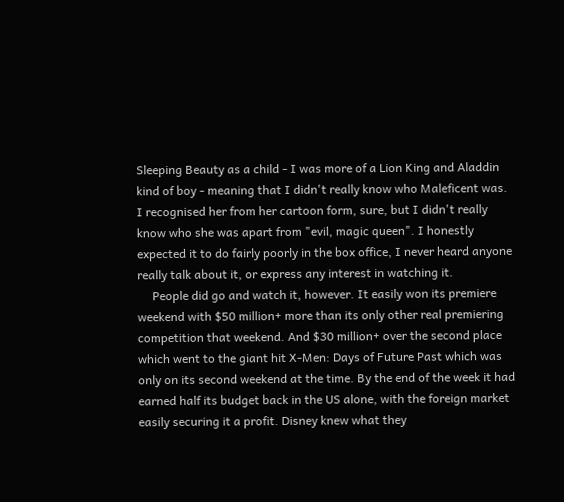Sleeping Beauty as a child - I was more of a Lion King and Aladdin kind of boy - meaning that I didn't really know who Maleficent was. I recognised her from her cartoon form, sure, but I didn't really know who she was apart from "evil, magic queen". I honestly expected it to do fairly poorly in the box office, I never heard anyone really talk about it, or express any interest in watching it.
     People did go and watch it, however. It easily won its premiere weekend with $50 million+ more than its only other real premiering competition that weekend. And $30 million+ over the second place which went to the giant hit X-Men: Days of Future Past which was only on its second weekend at the time. By the end of the week it had earned half its budget back in the US alone, with the foreign market easily securing it a profit. Disney knew what they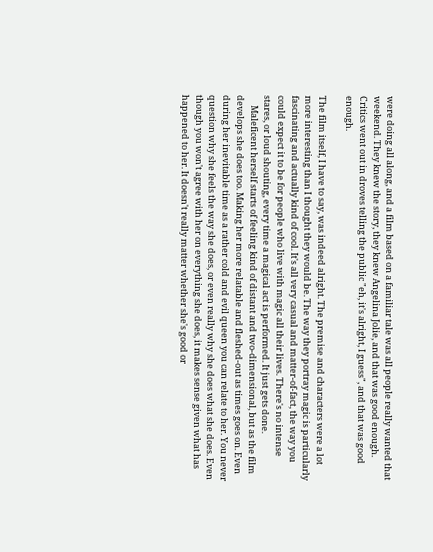were doing all along, and a film based on a familiar tale was all people really wanted that weekend. They knew the story, they knew Angelina Jolie, and that was good enough. Critics went out in droves telling the public "eh, it's alright, I guess", and that was good enough.

The film itself, I have to say, was indeed alright. The premise and characters were a lot more interesting than I thought they would be. The way they portray magic is particularly fascinating and actually kind of cool. It's all very casual and matter-of-fact, the way you could expect it to be for people who live with magic all their lives. There's no intense stares, or loud shouting, every time a magical act is performed. It just gets done.
     Maleficent herself starts of feeling kind of distant and two-dimensional, but as the film develops she does too. Making her more relatable and fleshed-out as times goes on. Even during her inevitable time as a rather cold and evil queen you can relate to her. You never question why she feels the way she does, or even really why she does what she does. Even though you won't agree with her on everything she does, it makes sense given what has happened to her. It doesn't really matter whether she's good or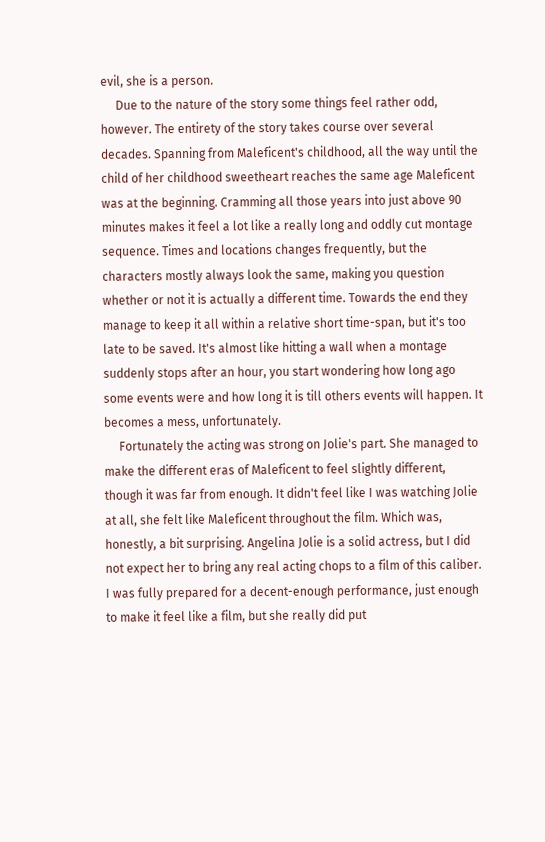evil, she is a person.
     Due to the nature of the story some things feel rather odd, however. The entirety of the story takes course over several decades. Spanning from Maleficent's childhood, all the way until the child of her childhood sweetheart reaches the same age Maleficent was at the beginning. Cramming all those years into just above 90 minutes makes it feel a lot like a really long and oddly cut montage sequence. Times and locations changes frequently, but the characters mostly always look the same, making you question whether or not it is actually a different time. Towards the end they manage to keep it all within a relative short time-span, but it's too late to be saved. It's almost like hitting a wall when a montage suddenly stops after an hour, you start wondering how long ago some events were and how long it is till others events will happen. It becomes a mess, unfortunately.
     Fortunately the acting was strong on Jolie's part. She managed to make the different eras of Maleficent to feel slightly different, though it was far from enough. It didn't feel like I was watching Jolie at all, she felt like Maleficent throughout the film. Which was, honestly, a bit surprising. Angelina Jolie is a solid actress, but I did not expect her to bring any real acting chops to a film of this caliber. I was fully prepared for a decent-enough performance, just enough to make it feel like a film, but she really did put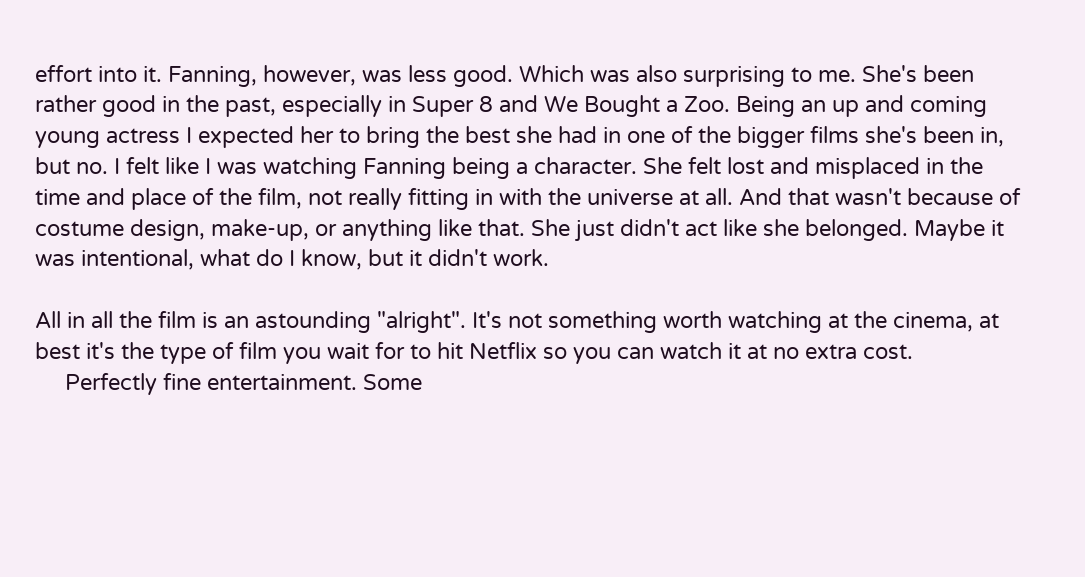effort into it. Fanning, however, was less good. Which was also surprising to me. She's been rather good in the past, especially in Super 8 and We Bought a Zoo. Being an up and coming young actress I expected her to bring the best she had in one of the bigger films she's been in, but no. I felt like I was watching Fanning being a character. She felt lost and misplaced in the time and place of the film, not really fitting in with the universe at all. And that wasn't because of costume design, make-up, or anything like that. She just didn't act like she belonged. Maybe it was intentional, what do I know, but it didn't work.

All in all the film is an astounding "alright". It's not something worth watching at the cinema, at best it's the type of film you wait for to hit Netflix so you can watch it at no extra cost.
     Perfectly fine entertainment. Some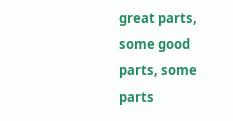great parts, some good parts, some parts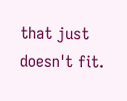that just doesn't fit.